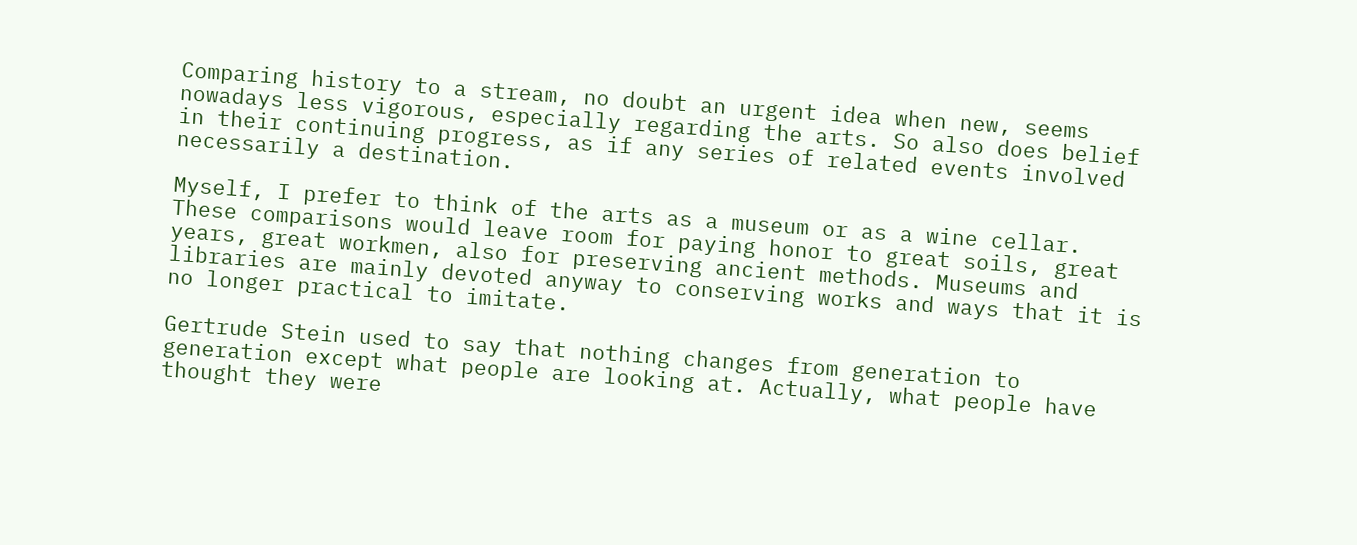Comparing history to a stream, no doubt an urgent idea when new, seems nowadays less vigorous, especially regarding the arts. So also does belief in their continuing progress, as if any series of related events involved necessarily a destination.

Myself, I prefer to think of the arts as a museum or as a wine cellar. These comparisons would leave room for paying honor to great soils, great years, great workmen, also for preserving ancient methods. Museums and libraries are mainly devoted anyway to conserving works and ways that it is no longer practical to imitate.

Gertrude Stein used to say that nothing changes from generation to generation except what people are looking at. Actually, what people have thought they were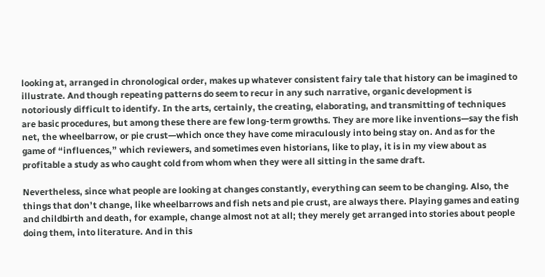looking at, arranged in chronological order, makes up whatever consistent fairy tale that history can be imagined to illustrate. And though repeating patterns do seem to recur in any such narrative, organic development is notoriously difficult to identify. In the arts, certainly, the creating, elaborating, and transmitting of techniques are basic procedures, but among these there are few long-term growths. They are more like inventions—say the fish net, the wheelbarrow, or pie crust—which once they have come miraculously into being stay on. And as for the game of “influences,” which reviewers, and sometimes even historians, like to play, it is in my view about as profitable a study as who caught cold from whom when they were all sitting in the same draft.

Nevertheless, since what people are looking at changes constantly, everything can seem to be changing. Also, the things that don’t change, like wheelbarrows and fish nets and pie crust, are always there. Playing games and eating and childbirth and death, for example, change almost not at all; they merely get arranged into stories about people doing them, into literature. And in this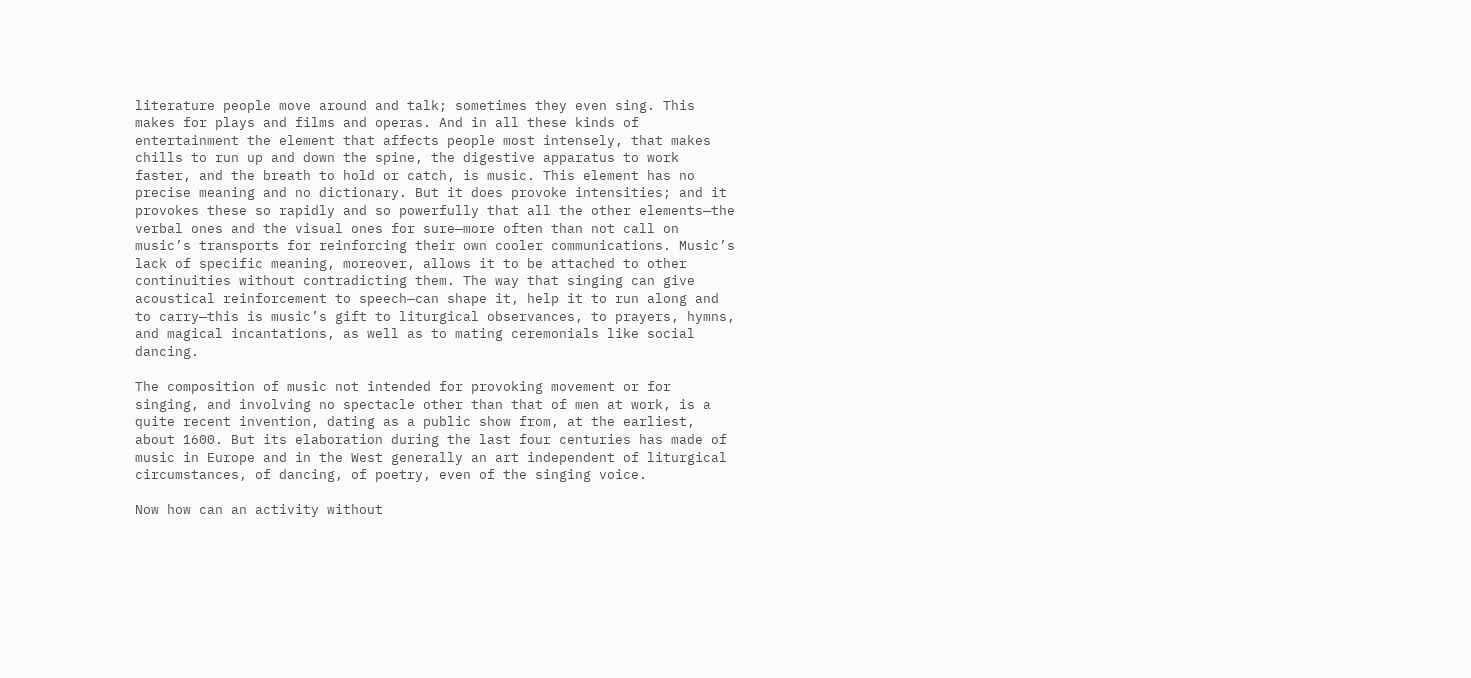literature people move around and talk; sometimes they even sing. This makes for plays and films and operas. And in all these kinds of entertainment the element that affects people most intensely, that makes chills to run up and down the spine, the digestive apparatus to work faster, and the breath to hold or catch, is music. This element has no precise meaning and no dictionary. But it does provoke intensities; and it provokes these so rapidly and so powerfully that all the other elements—the verbal ones and the visual ones for sure—more often than not call on music’s transports for reinforcing their own cooler communications. Music’s lack of specific meaning, moreover, allows it to be attached to other continuities without contradicting them. The way that singing can give acoustical reinforcement to speech—can shape it, help it to run along and to carry—this is music’s gift to liturgical observances, to prayers, hymns, and magical incantations, as well as to mating ceremonials like social dancing.

The composition of music not intended for provoking movement or for singing, and involving no spectacle other than that of men at work, is a quite recent invention, dating as a public show from, at the earliest, about 1600. But its elaboration during the last four centuries has made of music in Europe and in the West generally an art independent of liturgical circumstances, of dancing, of poetry, even of the singing voice.

Now how can an activity without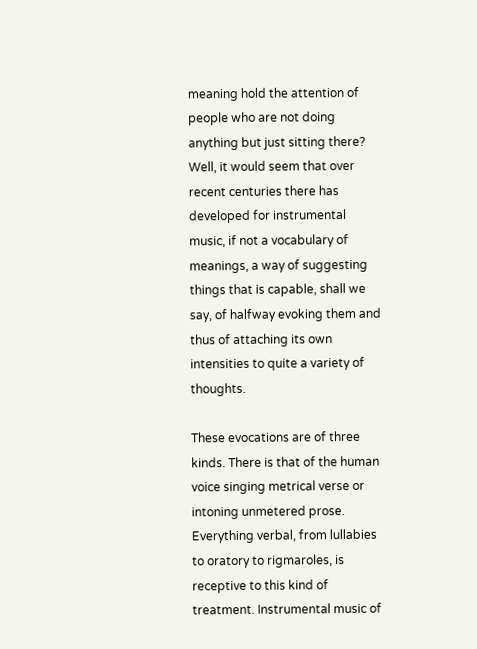meaning hold the attention of people who are not doing anything but just sitting there? Well, it would seem that over recent centuries there has developed for instrumental music, if not a vocabulary of meanings, a way of suggesting things that is capable, shall we say, of halfway evoking them and thus of attaching its own intensities to quite a variety of thoughts.

These evocations are of three kinds. There is that of the human voice singing metrical verse or intoning unmetered prose. Everything verbal, from lullabies to oratory to rigmaroles, is receptive to this kind of treatment. Instrumental music of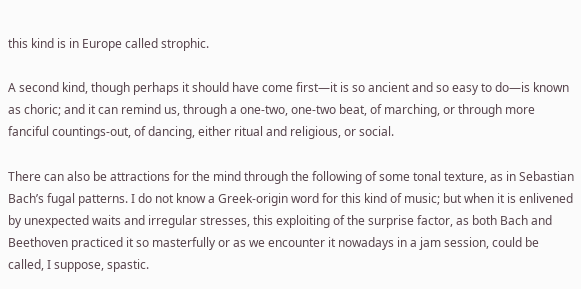this kind is in Europe called strophic.

A second kind, though perhaps it should have come first—it is so ancient and so easy to do—is known as choric; and it can remind us, through a one-two, one-two beat, of marching, or through more fanciful countings-out, of dancing, either ritual and religious, or social.

There can also be attractions for the mind through the following of some tonal texture, as in Sebastian Bach’s fugal patterns. I do not know a Greek-origin word for this kind of music; but when it is enlivened by unexpected waits and irregular stresses, this exploiting of the surprise factor, as both Bach and Beethoven practiced it so masterfully or as we encounter it nowadays in a jam session, could be called, I suppose, spastic.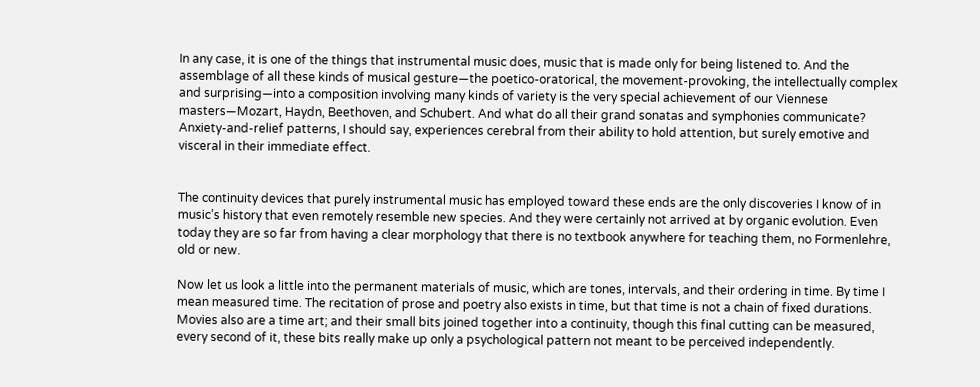In any case, it is one of the things that instrumental music does, music that is made only for being listened to. And the assemblage of all these kinds of musical gesture—the poetico-oratorical, the movement-provoking, the intellectually complex and surprising—into a composition involving many kinds of variety is the very special achievement of our Viennese masters—Mozart, Haydn, Beethoven, and Schubert. And what do all their grand sonatas and symphonies communicate? Anxiety-and-relief patterns, I should say, experiences cerebral from their ability to hold attention, but surely emotive and visceral in their immediate effect.


The continuity devices that purely instrumental music has employed toward these ends are the only discoveries I know of in music’s history that even remotely resemble new species. And they were certainly not arrived at by organic evolution. Even today they are so far from having a clear morphology that there is no textbook anywhere for teaching them, no Formenlehre, old or new.

Now let us look a little into the permanent materials of music, which are tones, intervals, and their ordering in time. By time I mean measured time. The recitation of prose and poetry also exists in time, but that time is not a chain of fixed durations. Movies also are a time art; and their small bits joined together into a continuity, though this final cutting can be measured, every second of it, these bits really make up only a psychological pattern not meant to be perceived independently.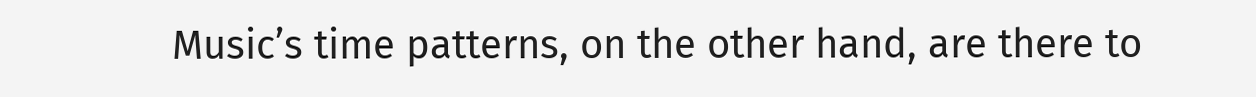Music’s time patterns, on the other hand, are there to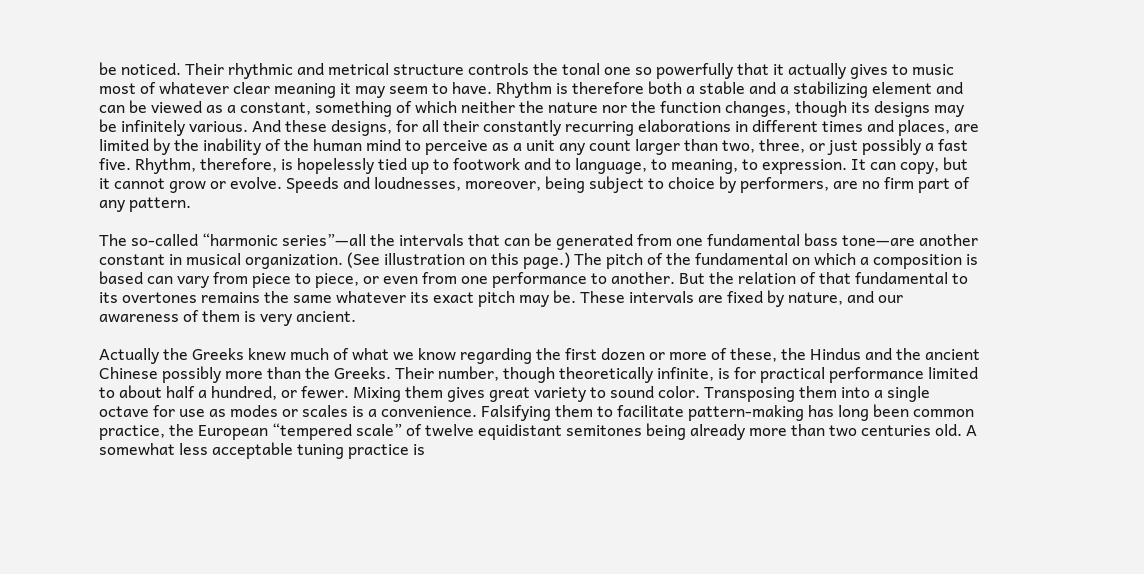be noticed. Their rhythmic and metrical structure controls the tonal one so powerfully that it actually gives to music most of whatever clear meaning it may seem to have. Rhythm is therefore both a stable and a stabilizing element and can be viewed as a constant, something of which neither the nature nor the function changes, though its designs may be infinitely various. And these designs, for all their constantly recurring elaborations in different times and places, are limited by the inability of the human mind to perceive as a unit any count larger than two, three, or just possibly a fast five. Rhythm, therefore, is hopelessly tied up to footwork and to language, to meaning, to expression. It can copy, but it cannot grow or evolve. Speeds and loudnesses, moreover, being subject to choice by performers, are no firm part of any pattern.

The so-called “harmonic series”—all the intervals that can be generated from one fundamental bass tone—are another constant in musical organization. (See illustration on this page.) The pitch of the fundamental on which a composition is based can vary from piece to piece, or even from one performance to another. But the relation of that fundamental to its overtones remains the same whatever its exact pitch may be. These intervals are fixed by nature, and our awareness of them is very ancient.

Actually the Greeks knew much of what we know regarding the first dozen or more of these, the Hindus and the ancient Chinese possibly more than the Greeks. Their number, though theoretically infinite, is for practical performance limited to about half a hundred, or fewer. Mixing them gives great variety to sound color. Transposing them into a single octave for use as modes or scales is a convenience. Falsifying them to facilitate pattern-making has long been common practice, the European “tempered scale” of twelve equidistant semitones being already more than two centuries old. A somewhat less acceptable tuning practice is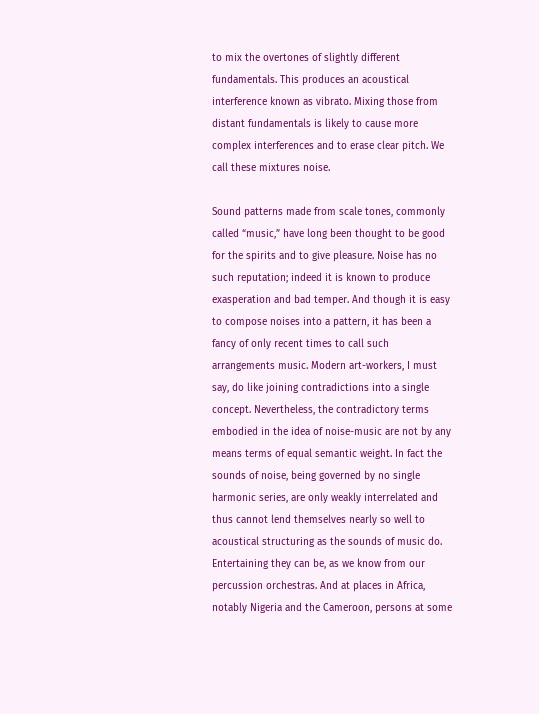to mix the overtones of slightly different fundamentals. This produces an acoustical interference known as vibrato. Mixing those from distant fundamentals is likely to cause more complex interferences and to erase clear pitch. We call these mixtures noise.

Sound patterns made from scale tones, commonly called “music,” have long been thought to be good for the spirits and to give pleasure. Noise has no such reputation; indeed it is known to produce exasperation and bad temper. And though it is easy to compose noises into a pattern, it has been a fancy of only recent times to call such arrangements music. Modern art-workers, I must say, do like joining contradictions into a single concept. Nevertheless, the contradictory terms embodied in the idea of noise-music are not by any means terms of equal semantic weight. In fact the sounds of noise, being governed by no single harmonic series, are only weakly interrelated and thus cannot lend themselves nearly so well to acoustical structuring as the sounds of music do. Entertaining they can be, as we know from our percussion orchestras. And at places in Africa, notably Nigeria and the Cameroon, persons at some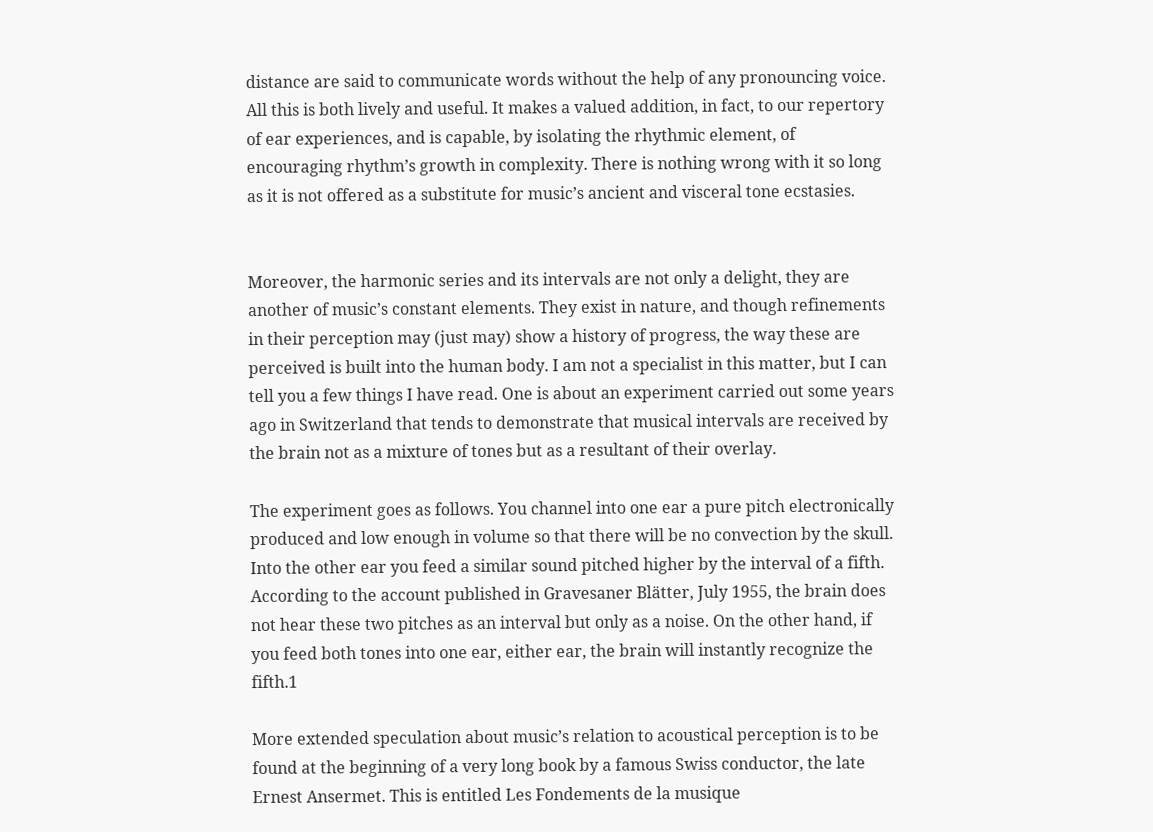distance are said to communicate words without the help of any pronouncing voice. All this is both lively and useful. It makes a valued addition, in fact, to our repertory of ear experiences, and is capable, by isolating the rhythmic element, of encouraging rhythm’s growth in complexity. There is nothing wrong with it so long as it is not offered as a substitute for music’s ancient and visceral tone ecstasies.


Moreover, the harmonic series and its intervals are not only a delight, they are another of music’s constant elements. They exist in nature, and though refinements in their perception may (just may) show a history of progress, the way these are perceived is built into the human body. I am not a specialist in this matter, but I can tell you a few things I have read. One is about an experiment carried out some years ago in Switzerland that tends to demonstrate that musical intervals are received by the brain not as a mixture of tones but as a resultant of their overlay.

The experiment goes as follows. You channel into one ear a pure pitch electronically produced and low enough in volume so that there will be no convection by the skull. Into the other ear you feed a similar sound pitched higher by the interval of a fifth. According to the account published in Gravesaner Blätter, July 1955, the brain does not hear these two pitches as an interval but only as a noise. On the other hand, if you feed both tones into one ear, either ear, the brain will instantly recognize the fifth.1

More extended speculation about music’s relation to acoustical perception is to be found at the beginning of a very long book by a famous Swiss conductor, the late Ernest Ansermet. This is entitled Les Fondements de la musique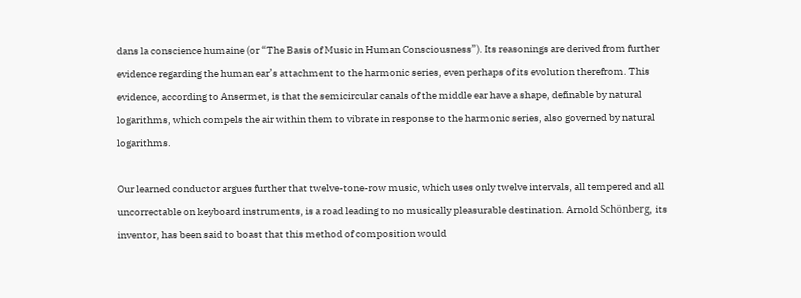dans la conscience humaine (or “The Basis of Music in Human Consciousness”). Its reasonings are derived from further evidence regarding the human ear’s attachment to the harmonic series, even perhaps of its evolution therefrom. This evidence, according to Ansermet, is that the semicircular canals of the middle ear have a shape, definable by natural logarithms, which compels the air within them to vibrate in response to the harmonic series, also governed by natural logarithms.

Our learned conductor argues further that twelve-tone-row music, which uses only twelve intervals, all tempered and all uncorrectable on keyboard instruments, is a road leading to no musically pleasurable destination. Arnold Schönberg, its inventor, has been said to boast that this method of composition would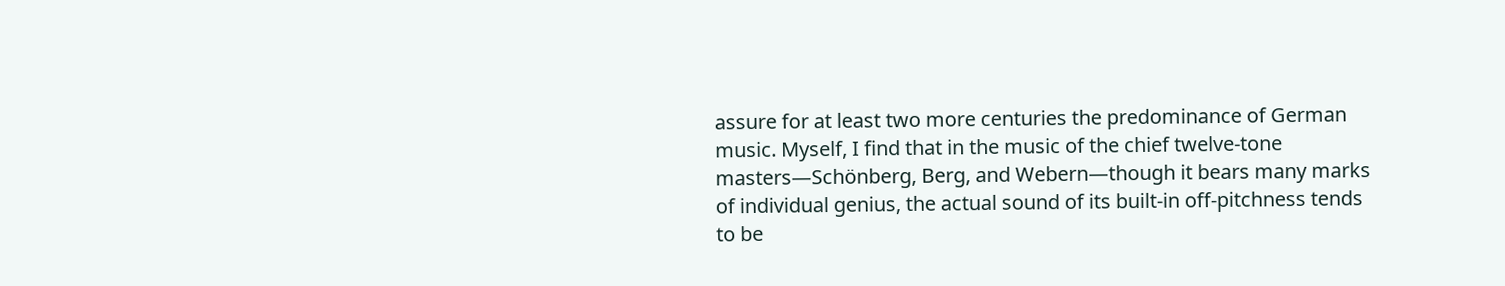assure for at least two more centuries the predominance of German music. Myself, I find that in the music of the chief twelve-tone masters—Schönberg, Berg, and Webern—though it bears many marks of individual genius, the actual sound of its built-in off-pitchness tends to be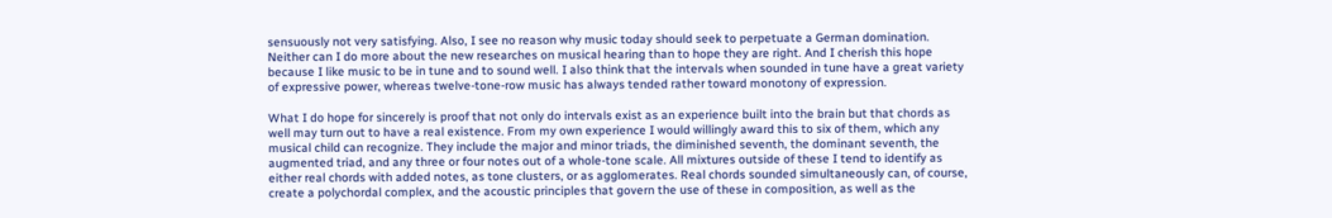sensuously not very satisfying. Also, I see no reason why music today should seek to perpetuate a German domination. Neither can I do more about the new researches on musical hearing than to hope they are right. And I cherish this hope because I like music to be in tune and to sound well. I also think that the intervals when sounded in tune have a great variety of expressive power, whereas twelve-tone-row music has always tended rather toward monotony of expression.

What I do hope for sincerely is proof that not only do intervals exist as an experience built into the brain but that chords as well may turn out to have a real existence. From my own experience I would willingly award this to six of them, which any musical child can recognize. They include the major and minor triads, the diminished seventh, the dominant seventh, the augmented triad, and any three or four notes out of a whole-tone scale. All mixtures outside of these I tend to identify as either real chords with added notes, as tone clusters, or as agglomerates. Real chords sounded simultaneously can, of course, create a polychordal complex, and the acoustic principles that govern the use of these in composition, as well as the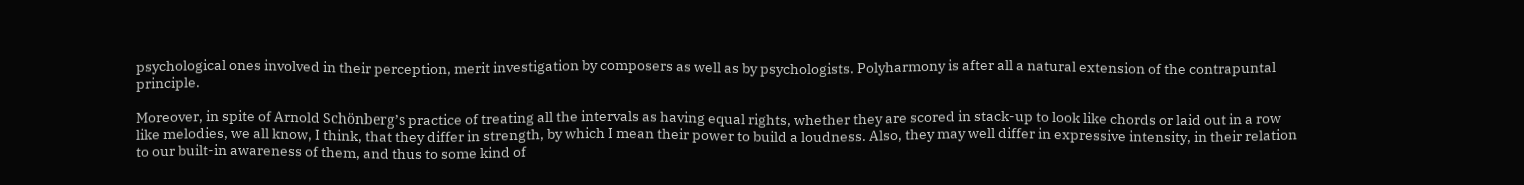psychological ones involved in their perception, merit investigation by composers as well as by psychologists. Polyharmony is after all a natural extension of the contrapuntal principle.

Moreover, in spite of Arnold Schönberg’s practice of treating all the intervals as having equal rights, whether they are scored in stack-up to look like chords or laid out in a row like melodies, we all know, I think, that they differ in strength, by which I mean their power to build a loudness. Also, they may well differ in expressive intensity, in their relation to our built-in awareness of them, and thus to some kind of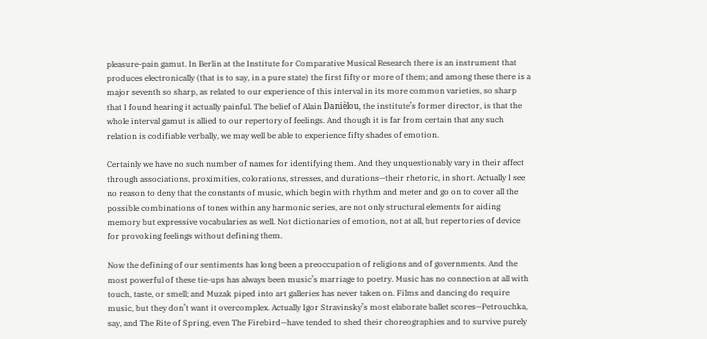pleasure-pain gamut. In Berlin at the Institute for Comparative Musical Research there is an instrument that produces electronically (that is to say, in a pure state) the first fifty or more of them; and among these there is a major seventh so sharp, as related to our experience of this interval in its more common varieties, so sharp that I found hearing it actually painful. The belief of Alain Danièlou, the institute’s former director, is that the whole interval gamut is allied to our repertory of feelings. And though it is far from certain that any such relation is codifiable verbally, we may well be able to experience fifty shades of emotion.

Certainly we have no such number of names for identifying them. And they unquestionably vary in their affect through associations, proximities, colorations, stresses, and durations—their rhetoric, in short. Actually I see no reason to deny that the constants of music, which begin with rhythm and meter and go on to cover all the possible combinations of tones within any harmonic series, are not only structural elements for aiding memory but expressive vocabularies as well. Not dictionaries of emotion, not at all, but repertories of device for provoking feelings without defining them.

Now the defining of our sentiments has long been a preoccupation of religions and of governments. And the most powerful of these tie-ups has always been music’s marriage to poetry. Music has no connection at all with touch, taste, or smell; and Muzak piped into art galleries has never taken on. Films and dancing do require music, but they don’t want it overcomplex. Actually Igor Stravinsky’s most elaborate ballet scores—Petrouchka, say, and The Rite of Spring, even The Firebird—have tended to shed their choreographies and to survive purely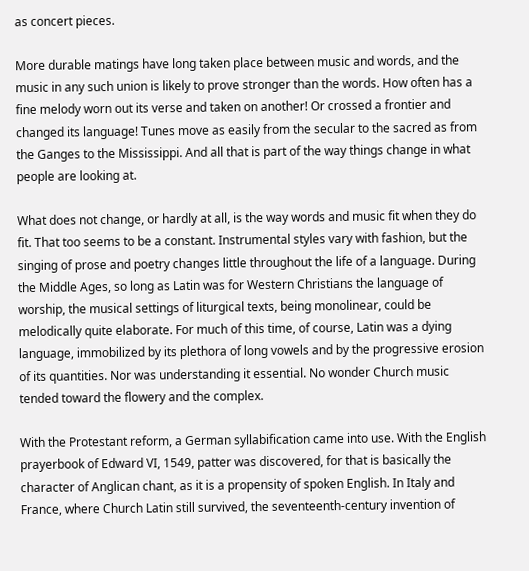as concert pieces.

More durable matings have long taken place between music and words, and the music in any such union is likely to prove stronger than the words. How often has a fine melody worn out its verse and taken on another! Or crossed a frontier and changed its language! Tunes move as easily from the secular to the sacred as from the Ganges to the Mississippi. And all that is part of the way things change in what people are looking at.

What does not change, or hardly at all, is the way words and music fit when they do fit. That too seems to be a constant. Instrumental styles vary with fashion, but the singing of prose and poetry changes little throughout the life of a language. During the Middle Ages, so long as Latin was for Western Christians the language of worship, the musical settings of liturgical texts, being monolinear, could be melodically quite elaborate. For much of this time, of course, Latin was a dying language, immobilized by its plethora of long vowels and by the progressive erosion of its quantities. Nor was understanding it essential. No wonder Church music tended toward the flowery and the complex.

With the Protestant reform, a German syllabification came into use. With the English prayerbook of Edward VI, 1549, patter was discovered, for that is basically the character of Anglican chant, as it is a propensity of spoken English. In Italy and France, where Church Latin still survived, the seventeenth-century invention of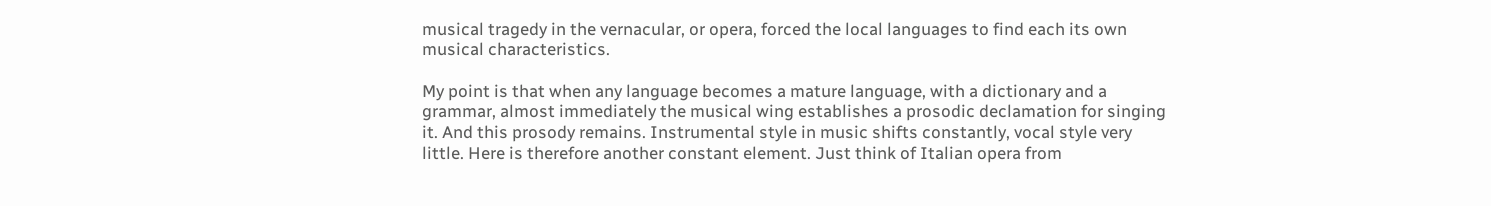musical tragedy in the vernacular, or opera, forced the local languages to find each its own musical characteristics.

My point is that when any language becomes a mature language, with a dictionary and a grammar, almost immediately the musical wing establishes a prosodic declamation for singing it. And this prosody remains. Instrumental style in music shifts constantly, vocal style very little. Here is therefore another constant element. Just think of Italian opera from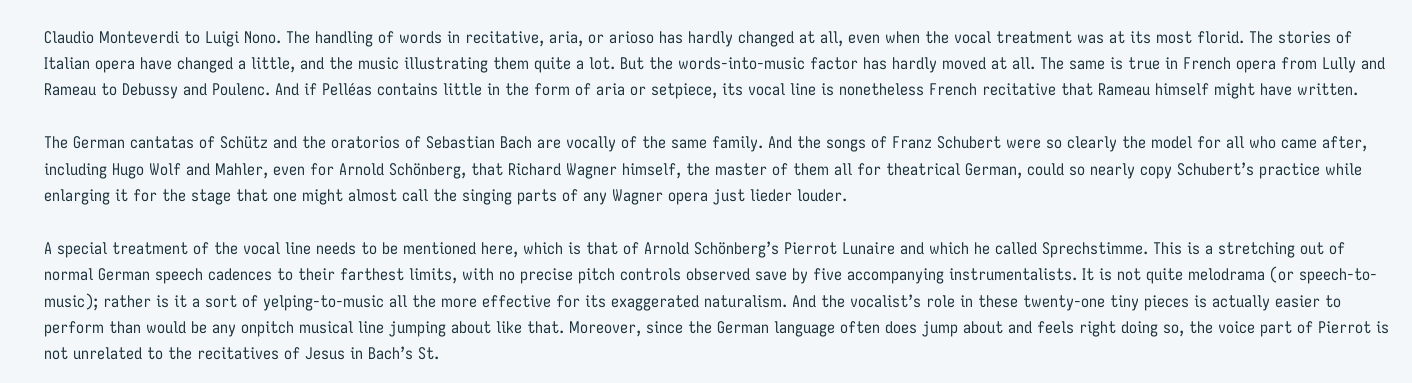Claudio Monteverdi to Luigi Nono. The handling of words in recitative, aria, or arioso has hardly changed at all, even when the vocal treatment was at its most florid. The stories of Italian opera have changed a little, and the music illustrating them quite a lot. But the words-into-music factor has hardly moved at all. The same is true in French opera from Lully and Rameau to Debussy and Poulenc. And if Pelléas contains little in the form of aria or setpiece, its vocal line is nonetheless French recitative that Rameau himself might have written.

The German cantatas of Schütz and the oratorios of Sebastian Bach are vocally of the same family. And the songs of Franz Schubert were so clearly the model for all who came after, including Hugo Wolf and Mahler, even for Arnold Schönberg, that Richard Wagner himself, the master of them all for theatrical German, could so nearly copy Schubert’s practice while enlarging it for the stage that one might almost call the singing parts of any Wagner opera just lieder louder.

A special treatment of the vocal line needs to be mentioned here, which is that of Arnold Schönberg’s Pierrot Lunaire and which he called Sprechstimme. This is a stretching out of normal German speech cadences to their farthest limits, with no precise pitch controls observed save by five accompanying instrumentalists. It is not quite melodrama (or speech-to-music); rather is it a sort of yelping-to-music all the more effective for its exaggerated naturalism. And the vocalist’s role in these twenty-one tiny pieces is actually easier to perform than would be any onpitch musical line jumping about like that. Moreover, since the German language often does jump about and feels right doing so, the voice part of Pierrot is not unrelated to the recitatives of Jesus in Bach’s St.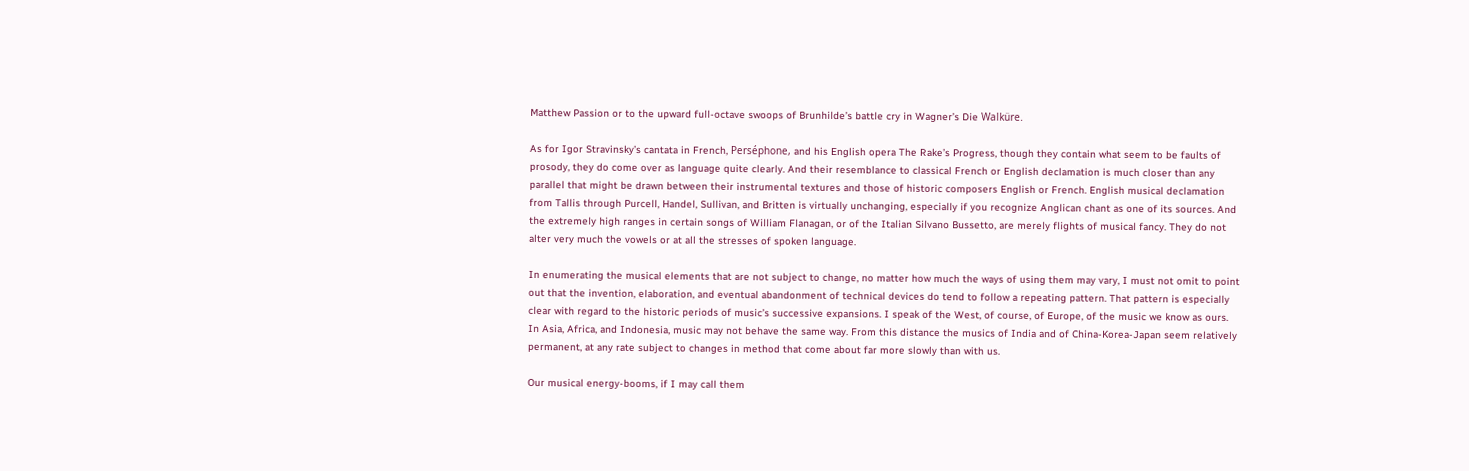Matthew Passion or to the upward full-octave swoops of Brunhilde’s battle cry in Wagner’s Die Walküre.

As for Igor Stravinsky’s cantata in French, Perséphone, and his English opera The Rake’s Progress, though they contain what seem to be faults of prosody, they do come over as language quite clearly. And their resemblance to classical French or English declamation is much closer than any parallel that might be drawn between their instrumental textures and those of historic composers English or French. English musical declamation from Tallis through Purcell, Handel, Sullivan, and Britten is virtually unchanging, especially if you recognize Anglican chant as one of its sources. And the extremely high ranges in certain songs of William Flanagan, or of the Italian Silvano Bussetto, are merely flights of musical fancy. They do not alter very much the vowels or at all the stresses of spoken language.

In enumerating the musical elements that are not subject to change, no matter how much the ways of using them may vary, I must not omit to point out that the invention, elaboration, and eventual abandonment of technical devices do tend to follow a repeating pattern. That pattern is especially clear with regard to the historic periods of music’s successive expansions. I speak of the West, of course, of Europe, of the music we know as ours. In Asia, Africa, and Indonesia, music may not behave the same way. From this distance the musics of India and of China-Korea-Japan seem relatively permanent, at any rate subject to changes in method that come about far more slowly than with us.

Our musical energy-booms, if I may call them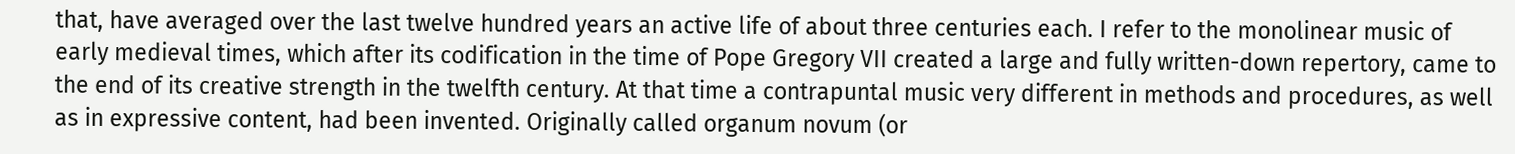that, have averaged over the last twelve hundred years an active life of about three centuries each. I refer to the monolinear music of early medieval times, which after its codification in the time of Pope Gregory VII created a large and fully written-down repertory, came to the end of its creative strength in the twelfth century. At that time a contrapuntal music very different in methods and procedures, as well as in expressive content, had been invented. Originally called organum novum (or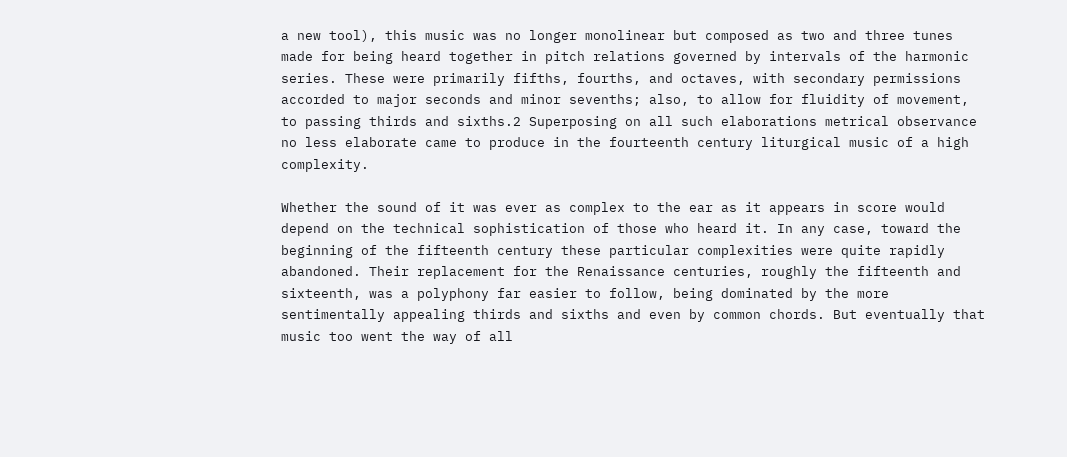a new tool), this music was no longer monolinear but composed as two and three tunes made for being heard together in pitch relations governed by intervals of the harmonic series. These were primarily fifths, fourths, and octaves, with secondary permissions accorded to major seconds and minor sevenths; also, to allow for fluidity of movement, to passing thirds and sixths.2 Superposing on all such elaborations metrical observance no less elaborate came to produce in the fourteenth century liturgical music of a high complexity.

Whether the sound of it was ever as complex to the ear as it appears in score would depend on the technical sophistication of those who heard it. In any case, toward the beginning of the fifteenth century these particular complexities were quite rapidly abandoned. Their replacement for the Renaissance centuries, roughly the fifteenth and sixteenth, was a polyphony far easier to follow, being dominated by the more sentimentally appealing thirds and sixths and even by common chords. But eventually that music too went the way of all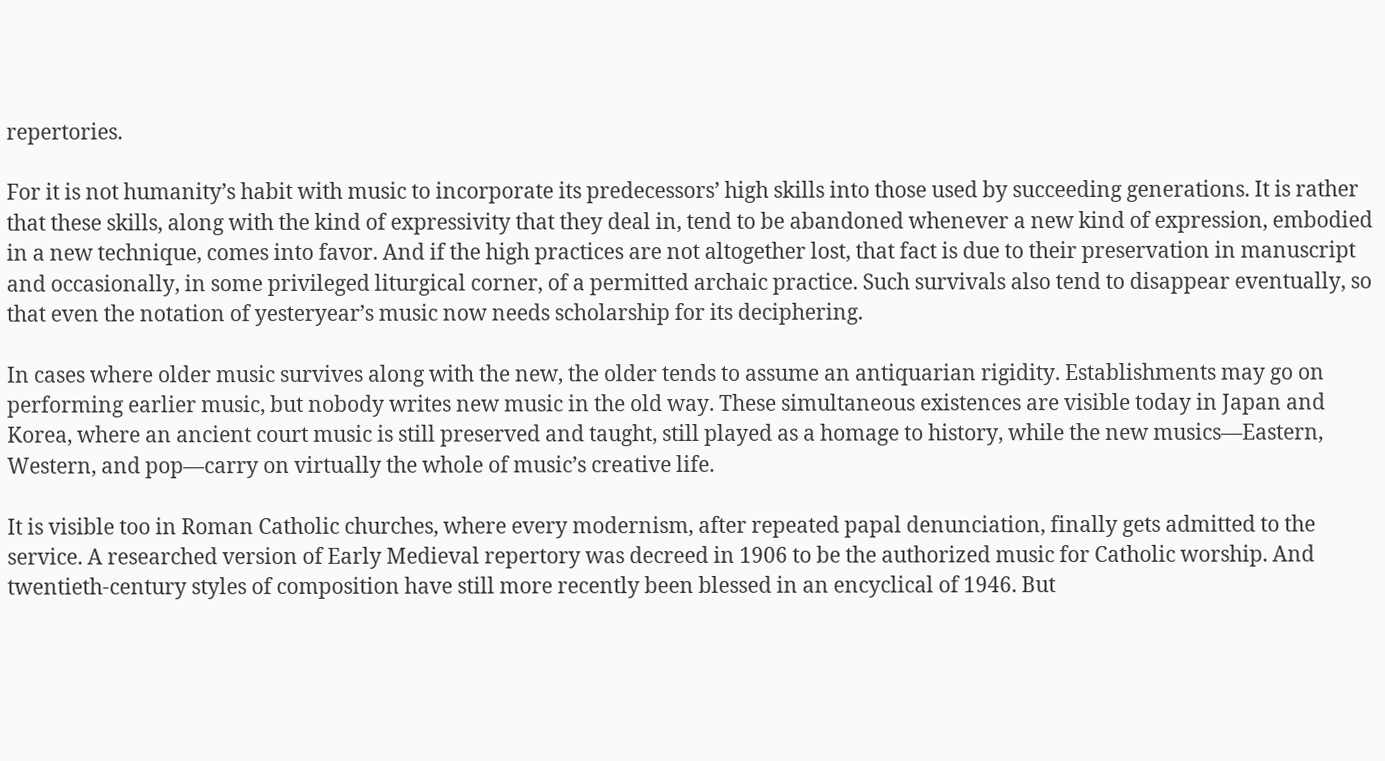repertories.

For it is not humanity’s habit with music to incorporate its predecessors’ high skills into those used by succeeding generations. It is rather that these skills, along with the kind of expressivity that they deal in, tend to be abandoned whenever a new kind of expression, embodied in a new technique, comes into favor. And if the high practices are not altogether lost, that fact is due to their preservation in manuscript and occasionally, in some privileged liturgical corner, of a permitted archaic practice. Such survivals also tend to disappear eventually, so that even the notation of yesteryear’s music now needs scholarship for its deciphering.

In cases where older music survives along with the new, the older tends to assume an antiquarian rigidity. Establishments may go on performing earlier music, but nobody writes new music in the old way. These simultaneous existences are visible today in Japan and Korea, where an ancient court music is still preserved and taught, still played as a homage to history, while the new musics—Eastern, Western, and pop—carry on virtually the whole of music’s creative life.

It is visible too in Roman Catholic churches, where every modernism, after repeated papal denunciation, finally gets admitted to the service. A researched version of Early Medieval repertory was decreed in 1906 to be the authorized music for Catholic worship. And twentieth-century styles of composition have still more recently been blessed in an encyclical of 1946. But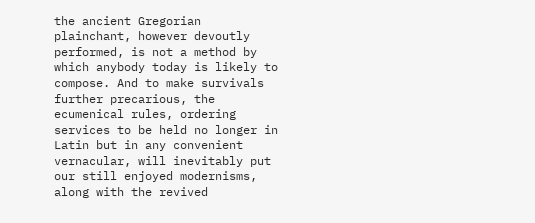the ancient Gregorian plainchant, however devoutly performed, is not a method by which anybody today is likely to compose. And to make survivals further precarious, the ecumenical rules, ordering services to be held no longer in Latin but in any convenient vernacular, will inevitably put our still enjoyed modernisms, along with the revived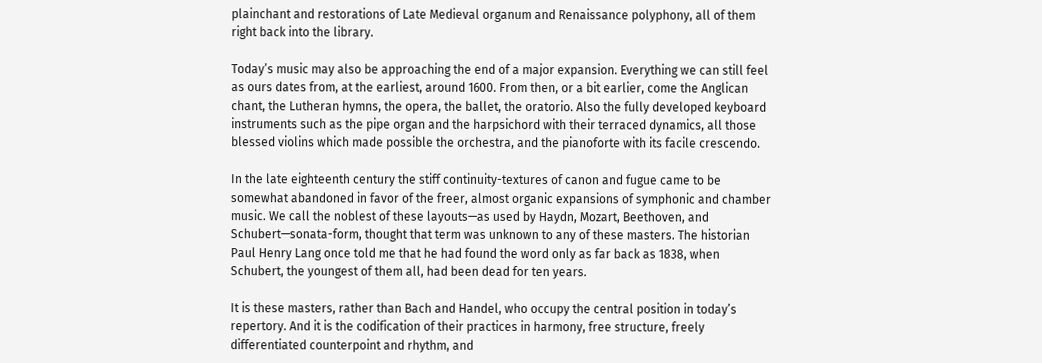plainchant and restorations of Late Medieval organum and Renaissance polyphony, all of them right back into the library.

Today’s music may also be approaching the end of a major expansion. Everything we can still feel as ours dates from, at the earliest, around 1600. From then, or a bit earlier, come the Anglican chant, the Lutheran hymns, the opera, the ballet, the oratorio. Also the fully developed keyboard instruments such as the pipe organ and the harpsichord with their terraced dynamics, all those blessed violins which made possible the orchestra, and the pianoforte with its facile crescendo.

In the late eighteenth century the stiff continuity-textures of canon and fugue came to be somewhat abandoned in favor of the freer, almost organic expansions of symphonic and chamber music. We call the noblest of these layouts—as used by Haydn, Mozart, Beethoven, and Schubert—sonata-form, thought that term was unknown to any of these masters. The historian Paul Henry Lang once told me that he had found the word only as far back as 1838, when Schubert, the youngest of them all, had been dead for ten years.

It is these masters, rather than Bach and Handel, who occupy the central position in today’s repertory. And it is the codification of their practices in harmony, free structure, freely differentiated counterpoint and rhythm, and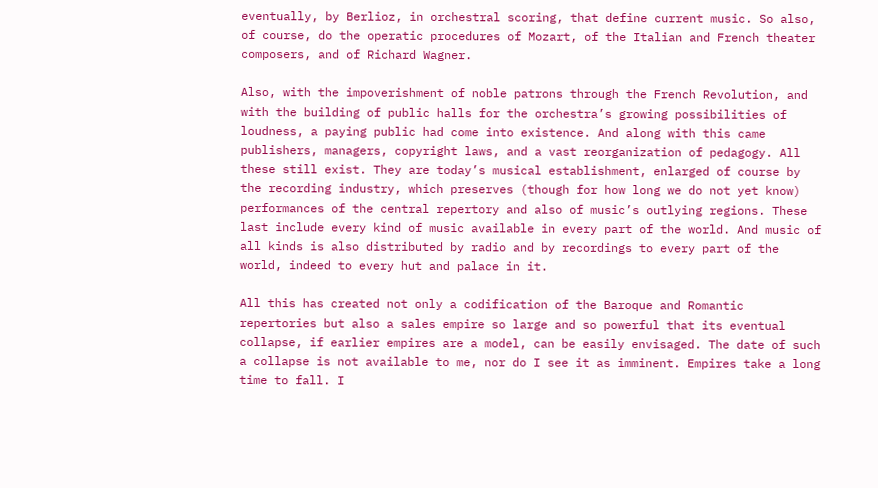eventually, by Berlioz, in orchestral scoring, that define current music. So also, of course, do the operatic procedures of Mozart, of the Italian and French theater composers, and of Richard Wagner.

Also, with the impoverishment of noble patrons through the French Revolution, and with the building of public halls for the orchestra’s growing possibilities of loudness, a paying public had come into existence. And along with this came publishers, managers, copyright laws, and a vast reorganization of pedagogy. All these still exist. They are today’s musical establishment, enlarged of course by the recording industry, which preserves (though for how long we do not yet know) performances of the central repertory and also of music’s outlying regions. These last include every kind of music available in every part of the world. And music of all kinds is also distributed by radio and by recordings to every part of the world, indeed to every hut and palace in it.

All this has created not only a codification of the Baroque and Romantic repertories but also a sales empire so large and so powerful that its eventual collapse, if earlier empires are a model, can be easily envisaged. The date of such a collapse is not available to me, nor do I see it as imminent. Empires take a long time to fall. I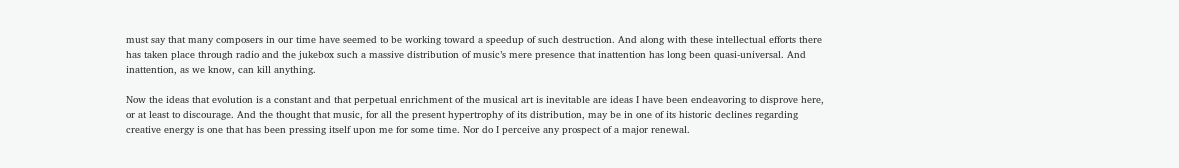must say that many composers in our time have seemed to be working toward a speedup of such destruction. And along with these intellectual efforts there has taken place through radio and the jukebox such a massive distribution of music’s mere presence that inattention has long been quasi-universal. And inattention, as we know, can kill anything.

Now the ideas that evolution is a constant and that perpetual enrichment of the musical art is inevitable are ideas I have been endeavoring to disprove here, or at least to discourage. And the thought that music, for all the present hypertrophy of its distribution, may be in one of its historic declines regarding creative energy is one that has been pressing itself upon me for some time. Nor do I perceive any prospect of a major renewal.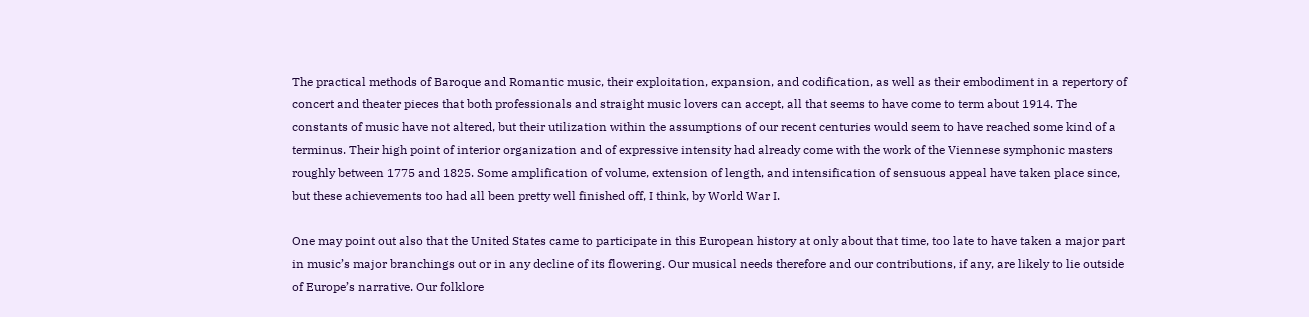The practical methods of Baroque and Romantic music, their exploitation, expansion, and codification, as well as their embodiment in a repertory of concert and theater pieces that both professionals and straight music lovers can accept, all that seems to have come to term about 1914. The constants of music have not altered, but their utilization within the assumptions of our recent centuries would seem to have reached some kind of a terminus. Their high point of interior organization and of expressive intensity had already come with the work of the Viennese symphonic masters roughly between 1775 and 1825. Some amplification of volume, extension of length, and intensification of sensuous appeal have taken place since, but these achievements too had all been pretty well finished off, I think, by World War I.

One may point out also that the United States came to participate in this European history at only about that time, too late to have taken a major part in music’s major branchings out or in any decline of its flowering. Our musical needs therefore and our contributions, if any, are likely to lie outside of Europe’s narrative. Our folklore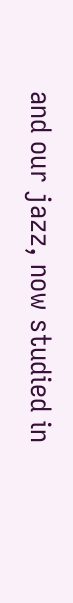and our jazz, now studied in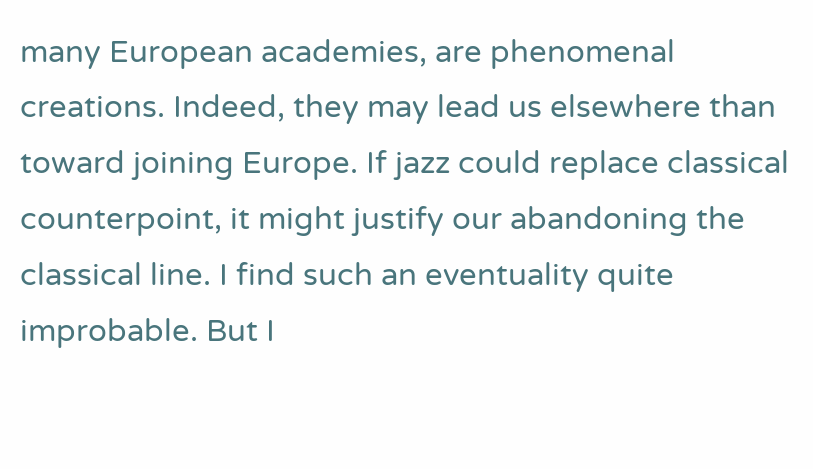many European academies, are phenomenal creations. Indeed, they may lead us elsewhere than toward joining Europe. If jazz could replace classical counterpoint, it might justify our abandoning the classical line. I find such an eventuality quite improbable. But I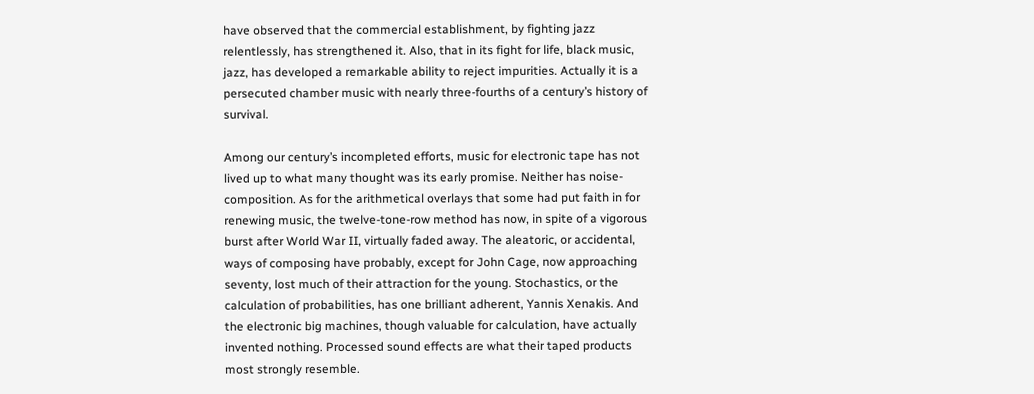have observed that the commercial establishment, by fighting jazz relentlessly, has strengthened it. Also, that in its fight for life, black music, jazz, has developed a remarkable ability to reject impurities. Actually it is a persecuted chamber music with nearly three-fourths of a century’s history of survival.

Among our century’s incompleted efforts, music for electronic tape has not lived up to what many thought was its early promise. Neither has noise-composition. As for the arithmetical overlays that some had put faith in for renewing music, the twelve-tone-row method has now, in spite of a vigorous burst after World War II, virtually faded away. The aleatoric, or accidental, ways of composing have probably, except for John Cage, now approaching seventy, lost much of their attraction for the young. Stochastics, or the calculation of probabilities, has one brilliant adherent, Yannis Xenakis. And the electronic big machines, though valuable for calculation, have actually invented nothing. Processed sound effects are what their taped products most strongly resemble.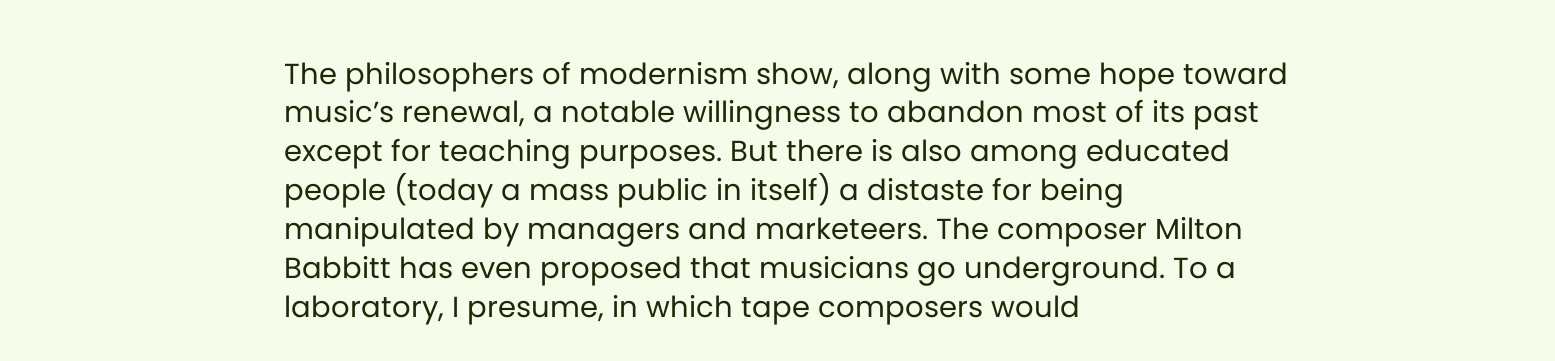The philosophers of modernism show, along with some hope toward music’s renewal, a notable willingness to abandon most of its past except for teaching purposes. But there is also among educated people (today a mass public in itself) a distaste for being manipulated by managers and marketeers. The composer Milton Babbitt has even proposed that musicians go underground. To a laboratory, I presume, in which tape composers would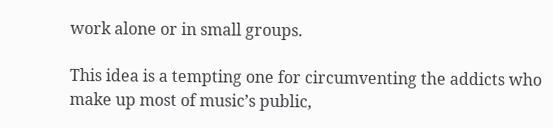work alone or in small groups.

This idea is a tempting one for circumventing the addicts who make up most of music’s public,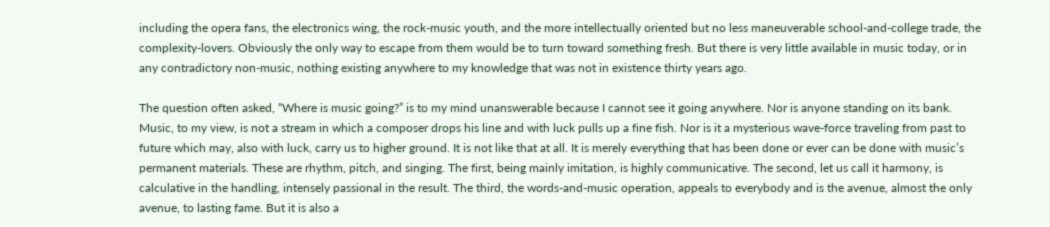including the opera fans, the electronics wing, the rock-music youth, and the more intellectually oriented but no less maneuverable school-and-college trade, the complexity-lovers. Obviously the only way to escape from them would be to turn toward something fresh. But there is very little available in music today, or in any contradictory non-music, nothing existing anywhere to my knowledge that was not in existence thirty years ago.

The question often asked, “Where is music going?” is to my mind unanswerable because I cannot see it going anywhere. Nor is anyone standing on its bank. Music, to my view, is not a stream in which a composer drops his line and with luck pulls up a fine fish. Nor is it a mysterious wave-force traveling from past to future which may, also with luck, carry us to higher ground. It is not like that at all. It is merely everything that has been done or ever can be done with music’s permanent materials. These are rhythm, pitch, and singing. The first, being mainly imitation, is highly communicative. The second, let us call it harmony, is calculative in the handling, intensely passional in the result. The third, the words-and-music operation, appeals to everybody and is the avenue, almost the only avenue, to lasting fame. But it is also a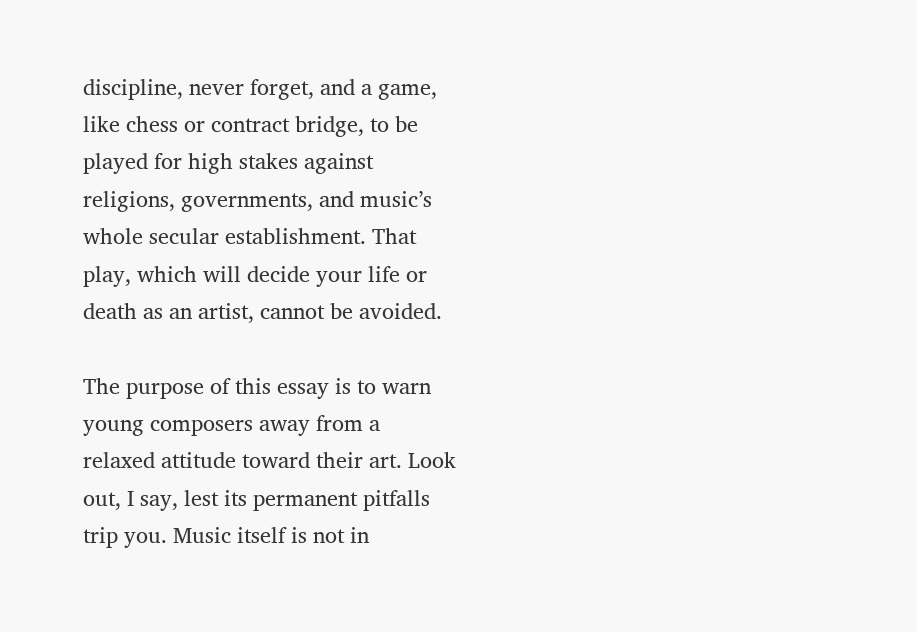discipline, never forget, and a game, like chess or contract bridge, to be played for high stakes against religions, governments, and music’s whole secular establishment. That play, which will decide your life or death as an artist, cannot be avoided.

The purpose of this essay is to warn young composers away from a relaxed attitude toward their art. Look out, I say, lest its permanent pitfalls trip you. Music itself is not in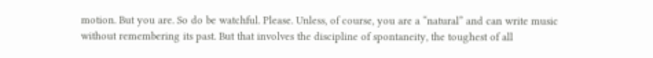motion. But you are. So do be watchful. Please. Unless, of course, you are a “natural” and can write music without remembering its past. But that involves the discipline of spontaneity, the toughest of all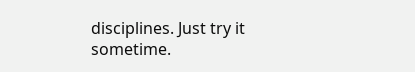disciplines. Just try it sometime.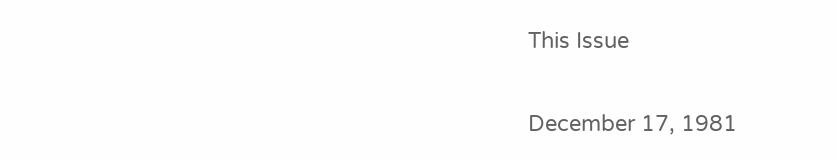This Issue

December 17, 1981